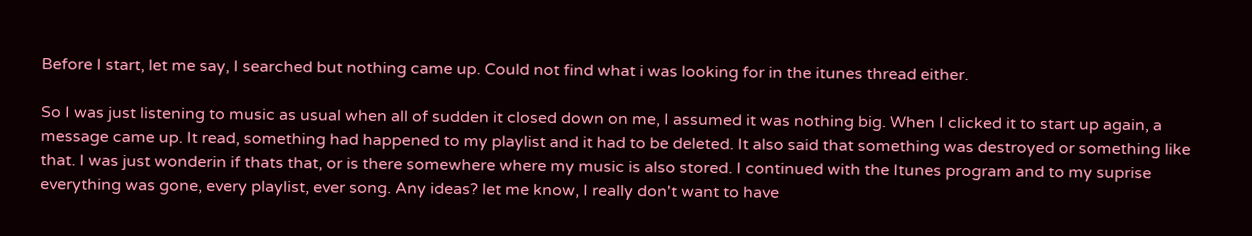Before I start, let me say, I searched but nothing came up. Could not find what i was looking for in the itunes thread either.

So I was just listening to music as usual when all of sudden it closed down on me, I assumed it was nothing big. When I clicked it to start up again, a message came up. It read, something had happened to my playlist and it had to be deleted. It also said that something was destroyed or something like that. I was just wonderin if thats that, or is there somewhere where my music is also stored. I continued with the Itunes program and to my suprise everything was gone, every playlist, ever song. Any ideas? let me know, I really don't want to have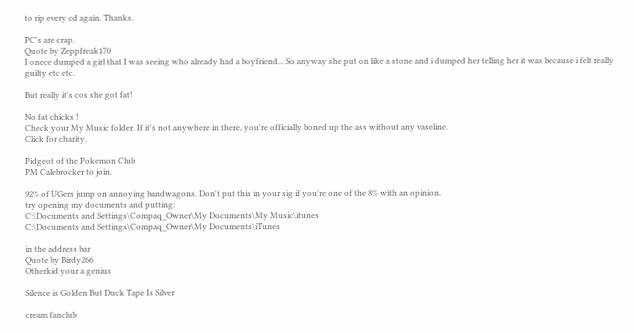to rip every cd again. Thanks.

PC's are crap.
Quote by Zeppfreak170
I onece dumped a girl that I was seeing who already had a boyfriend... So anyway she put on like a stone and i dumped her telling her it was because i felt really guilty etc etc.

But really it's cos she got fat!

No fat chicks !
Check your My Music folder. If it's not anywhere in there, you're officially boned up the ass without any vaseline.
Click for charity.

Pidgeot of the Pokemon Club
PM Calebrocker to join.

92% of UGers jump on annoying bandwagons. Don't put this in your sig if you're one of the 8% with an opinion.
try opening my documents and putting:
C:\Documents and Settings\Compaq_Owner\My Documents\My Music\itunes
C:\Documents and Settings\Compaq_Owner\My Documents\iTunes

in the address bar
Quote by Birdy266
Otherkid your a genius

Silence is Golden But Duck Tape Is Silver

cream fanclub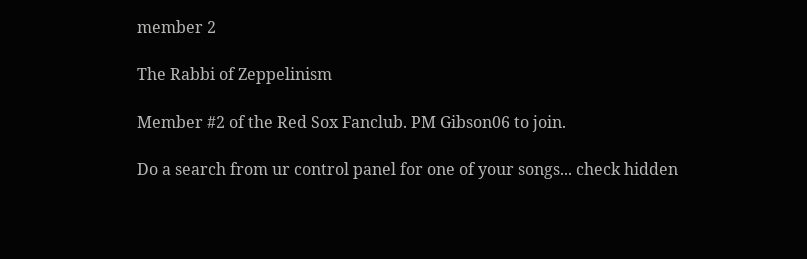member 2

The Rabbi of Zeppelinism

Member #2 of the Red Sox Fanclub. PM Gibson06 to join.

Do a search from ur control panel for one of your songs... check hidden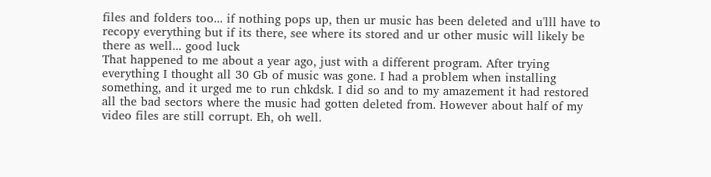files and folders too... if nothing pops up, then ur music has been deleted and u'lll have to recopy everything but if its there, see where its stored and ur other music will likely be there as well... good luck
That happened to me about a year ago, just with a different program. After trying everything I thought all 30 Gb of music was gone. I had a problem when installing something, and it urged me to run chkdsk. I did so and to my amazement it had restored all the bad sectors where the music had gotten deleted from. However about half of my video files are still corrupt. Eh, oh well.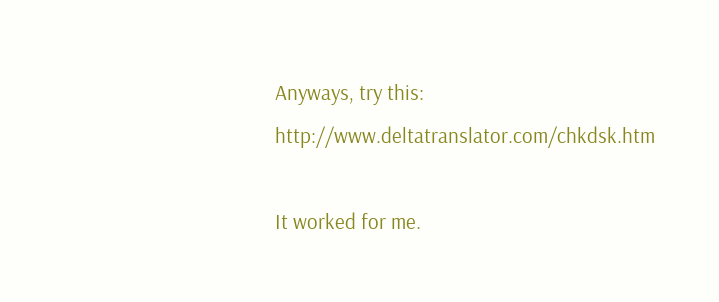Anyways, try this: http://www.deltatranslator.com/chkdsk.htm

It worked for me.